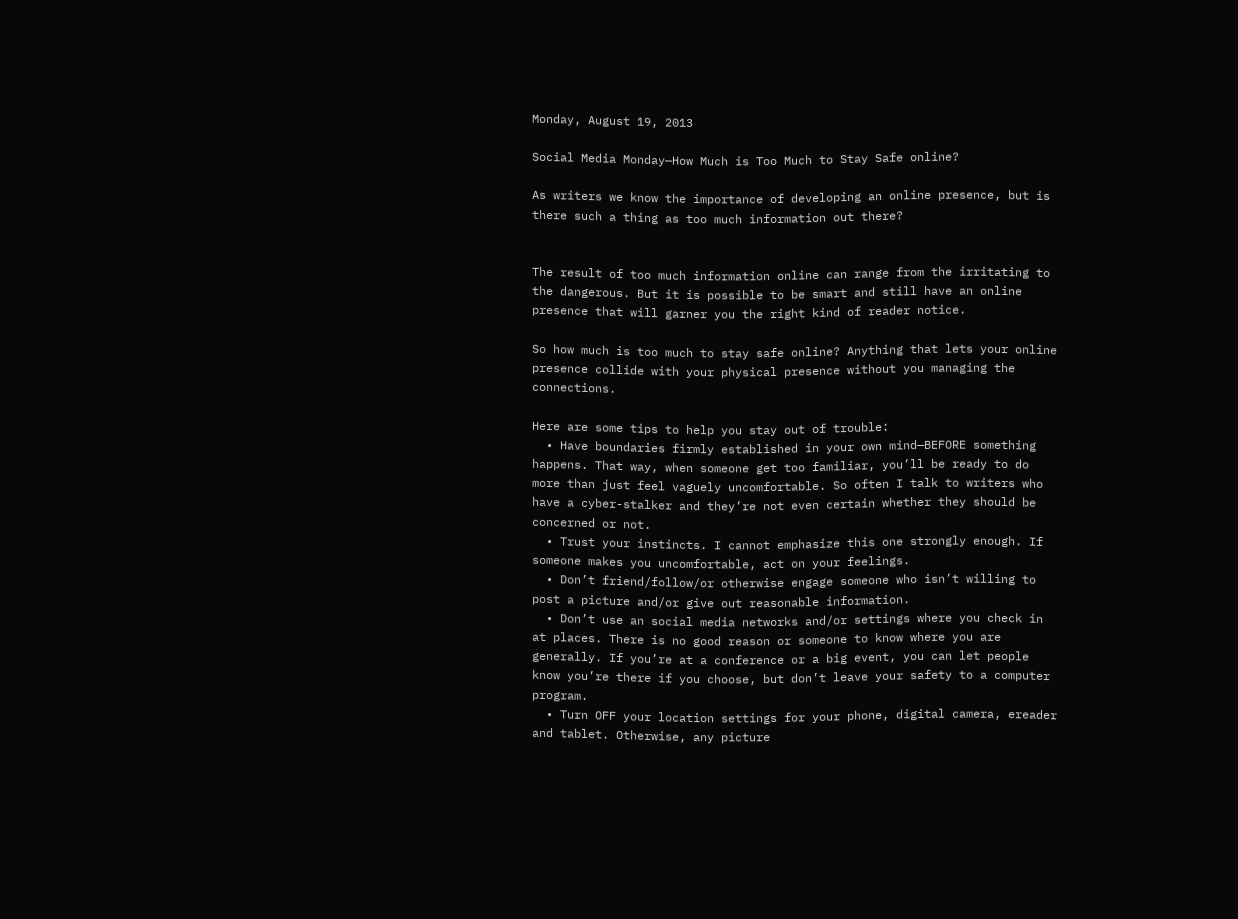Monday, August 19, 2013

Social Media Monday—How Much is Too Much to Stay Safe online?

As writers we know the importance of developing an online presence, but is there such a thing as too much information out there?


The result of too much information online can range from the irritating to the dangerous. But it is possible to be smart and still have an online presence that will garner you the right kind of reader notice.

So how much is too much to stay safe online? Anything that lets your online presence collide with your physical presence without you managing the connections.

Here are some tips to help you stay out of trouble:
  • Have boundaries firmly established in your own mind—BEFORE something happens. That way, when someone get too familiar, you’ll be ready to do more than just feel vaguely uncomfortable. So often I talk to writers who have a cyber-stalker and they’re not even certain whether they should be concerned or not.
  • Trust your instincts. I cannot emphasize this one strongly enough. If someone makes you uncomfortable, act on your feelings.
  • Don’t friend/follow/or otherwise engage someone who isn’t willing to post a picture and/or give out reasonable information.
  • Don’t use an social media networks and/or settings where you check in at places. There is no good reason or someone to know where you are generally. If you’re at a conference or a big event, you can let people know you’re there if you choose, but don’t leave your safety to a computer program.
  • Turn OFF your location settings for your phone, digital camera, ereader and tablet. Otherwise, any picture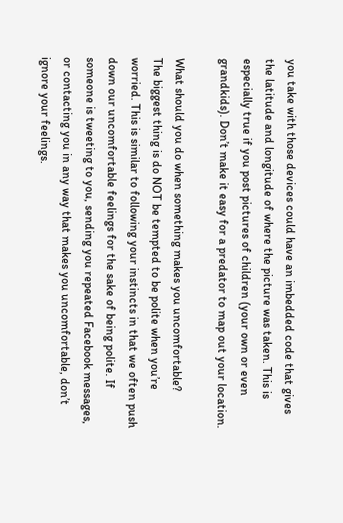you take with those devices could have an imbedded code that gives the latitude and longitude of where the picture was taken. This is especially true if you post pictures of children (your own or even grandkids). Don’t make it easy for a predator to map out your location.

What should you do when something makes you uncomfortable?
The biggest thing is do NOT be tempted to be polite when you’re worried. This is similar to following your instincts in that we often push down our uncomfortable feelings for the sake of being polite. If someone is tweeting to you, sending you repeated Facebook messages, or contacting you in any way that makes you uncomfortable, don’t ignore your feelings.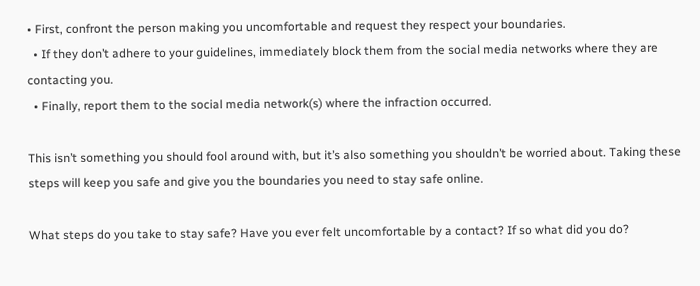• First, confront the person making you uncomfortable and request they respect your boundaries.
  • If they don’t adhere to your guidelines, immediately block them from the social media networks where they are contacting you.
  • Finally, report them to the social media network(s) where the infraction occurred.

This isn’t something you should fool around with, but it’s also something you shouldn’t be worried about. Taking these steps will keep you safe and give you the boundaries you need to stay safe online.

What steps do you take to stay safe? Have you ever felt uncomfortable by a contact? If so what did you do?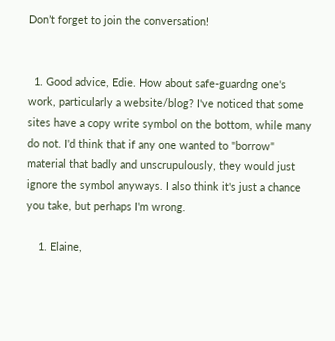Don’t forget to join the conversation!


  1. Good advice, Edie. How about safe-guardng one's work, particularly a website/blog? I've noticed that some sites have a copy write symbol on the bottom, while many do not. I'd think that if any one wanted to "borrow" material that badly and unscrupulously, they would just ignore the symbol anyways. I also think it's just a chance you take, but perhaps I'm wrong.

    1. Elaine,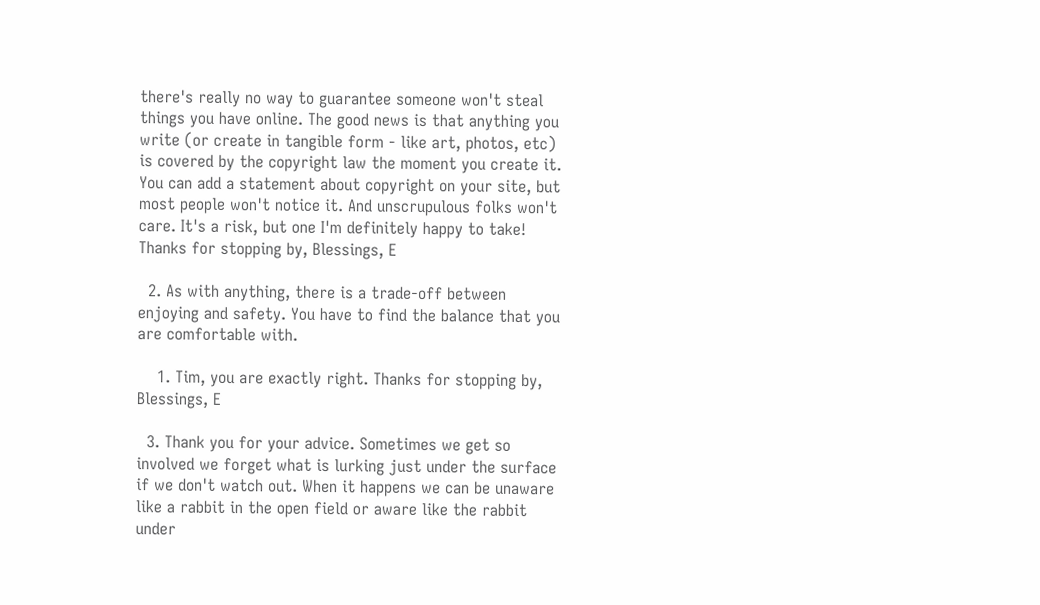there's really no way to guarantee someone won't steal things you have online. The good news is that anything you write (or create in tangible form - like art, photos, etc) is covered by the copyright law the moment you create it. You can add a statement about copyright on your site, but most people won't notice it. And unscrupulous folks won't care. It's a risk, but one I'm definitely happy to take! Thanks for stopping by, Blessings, E

  2. As with anything, there is a trade-off between enjoying and safety. You have to find the balance that you are comfortable with.

    1. Tim, you are exactly right. Thanks for stopping by, Blessings, E

  3. Thank you for your advice. Sometimes we get so involved we forget what is lurking just under the surface if we don't watch out. When it happens we can be unaware like a rabbit in the open field or aware like the rabbit under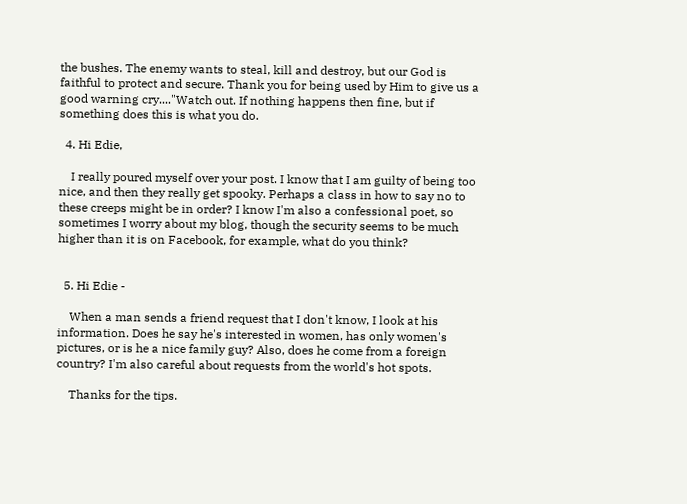the bushes. The enemy wants to steal, kill and destroy, but our God is faithful to protect and secure. Thank you for being used by Him to give us a good warning cry...."Watch out. If nothing happens then fine, but if something does this is what you do.

  4. Hi Edie,

    I really poured myself over your post. I know that I am guilty of being too nice, and then they really get spooky. Perhaps a class in how to say no to these creeps might be in order? I know I'm also a confessional poet, so sometimes I worry about my blog, though the security seems to be much higher than it is on Facebook, for example, what do you think?


  5. Hi Edie -

    When a man sends a friend request that I don't know, I look at his information. Does he say he's interested in women, has only women's pictures, or is he a nice family guy? Also, does he come from a foreign country? I'm also careful about requests from the world's hot spots.

    Thanks for the tips.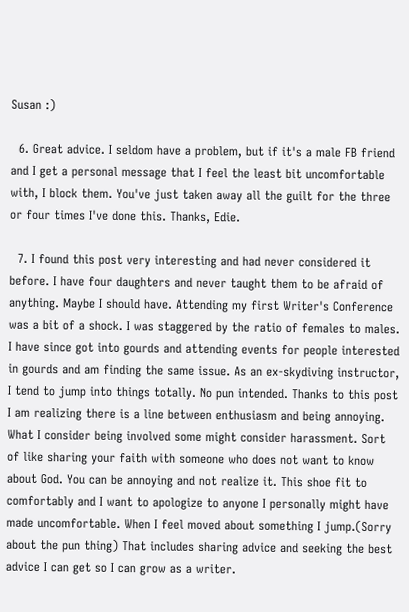Susan :)

  6. Great advice. I seldom have a problem, but if it's a male FB friend and I get a personal message that I feel the least bit uncomfortable with, I block them. You've just taken away all the guilt for the three or four times I've done this. Thanks, Edie.

  7. I found this post very interesting and had never considered it before. I have four daughters and never taught them to be afraid of anything. Maybe I should have. Attending my first Writer's Conference was a bit of a shock. I was staggered by the ratio of females to males. I have since got into gourds and attending events for people interested in gourds and am finding the same issue. As an ex-skydiving instructor, I tend to jump into things totally. No pun intended. Thanks to this post I am realizing there is a line between enthusiasm and being annoying. What I consider being involved some might consider harassment. Sort of like sharing your faith with someone who does not want to know about God. You can be annoying and not realize it. This shoe fit to comfortably and I want to apologize to anyone I personally might have made uncomfortable. When I feel moved about something I jump.(Sorry about the pun thing) That includes sharing advice and seeking the best advice I can get so I can grow as a writer.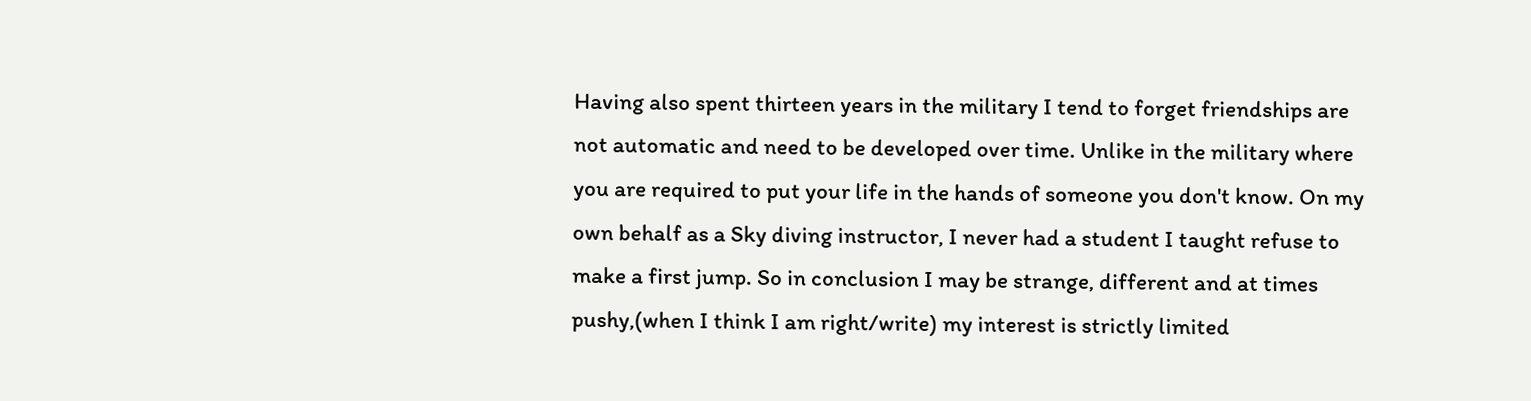Having also spent thirteen years in the military I tend to forget friendships are not automatic and need to be developed over time. Unlike in the military where you are required to put your life in the hands of someone you don't know. On my own behalf as a Sky diving instructor, I never had a student I taught refuse to make a first jump. So in conclusion I may be strange, different and at times pushy,(when I think I am right/write) my interest is strictly limited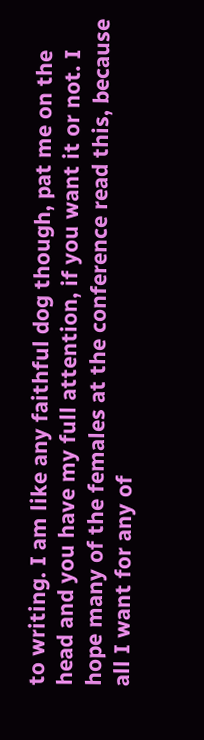to writing. I am like any faithful dog though, pat me on the head and you have my full attention, if you want it or not. I hope many of the females at the conference read this, because all I want for any of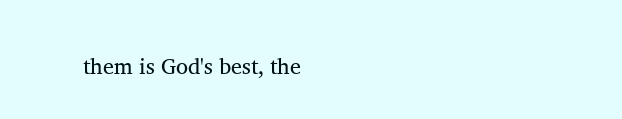them is God's best, the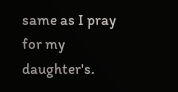same as I pray for my daughter's.